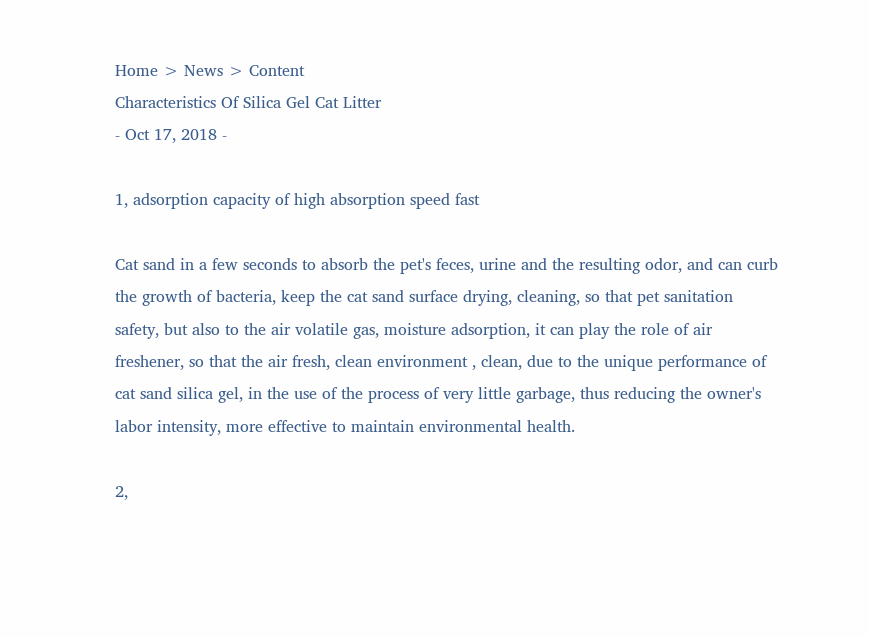Home > News > Content
Characteristics Of Silica Gel Cat Litter
- Oct 17, 2018 -

1, adsorption capacity of high absorption speed fast

Cat sand in a few seconds to absorb the pet's feces, urine and the resulting odor, and can curb the growth of bacteria, keep the cat sand surface drying, cleaning, so that pet sanitation safety, but also to the air volatile gas, moisture adsorption, it can play the role of air freshener, so that the air fresh, clean environment , clean, due to the unique performance of cat sand silica gel, in the use of the process of very little garbage, thus reducing the owner's labor intensity, more effective to maintain environmental health.

2,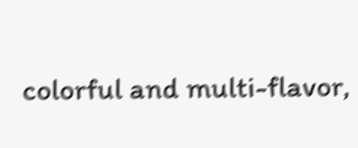colorful and multi-flavor,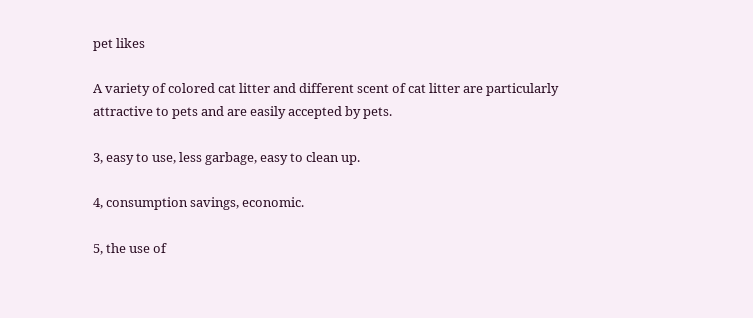pet likes

A variety of colored cat litter and different scent of cat litter are particularly attractive to pets and are easily accepted by pets.

3, easy to use, less garbage, easy to clean up.

4, consumption savings, economic.

5, the use of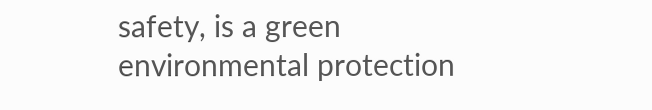safety, is a green environmental protection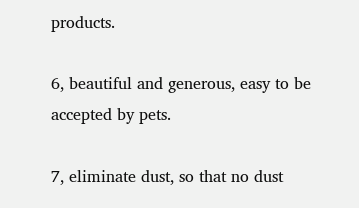products.

6, beautiful and generous, easy to be accepted by pets.

7, eliminate dust, so that no dust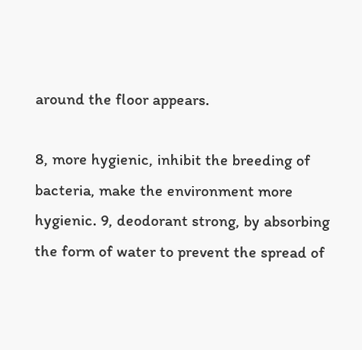around the floor appears.

8, more hygienic, inhibit the breeding of bacteria, make the environment more hygienic. 9, deodorant strong, by absorbing the form of water to prevent the spread of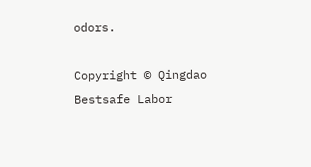odors.

Copyright © Qingdao Bestsafe Labor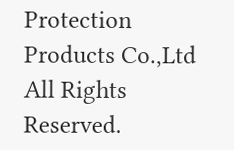Protection Products Co.,Ltd All Rights Reserved.